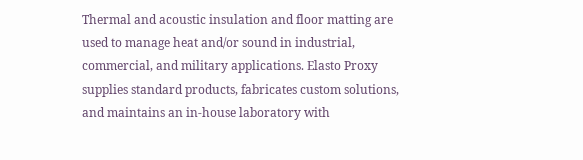Thermal and acoustic insulation and floor matting are used to manage heat and/or sound in industrial, commercial, and military applications. Elasto Proxy supplies standard products, fabricates custom solutions, and maintains an in-house laboratory with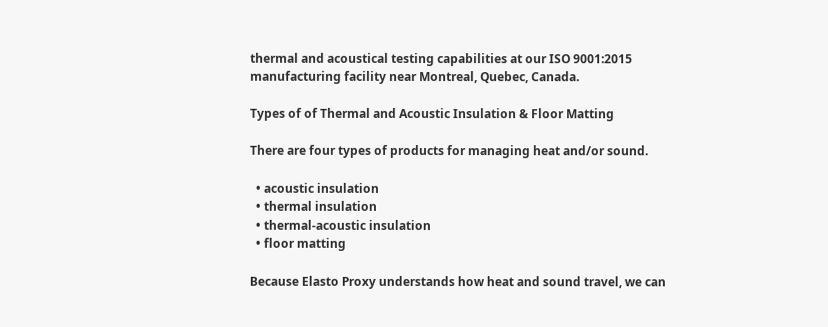thermal and acoustical testing capabilities at our ISO 9001:2015 manufacturing facility near Montreal, Quebec, Canada.

Types of of Thermal and Acoustic Insulation & Floor Matting

There are four types of products for managing heat and/or sound.

  • acoustic insulation
  • thermal insulation
  • thermal-acoustic insulation
  • floor matting

Because Elasto Proxy understands how heat and sound travel, we can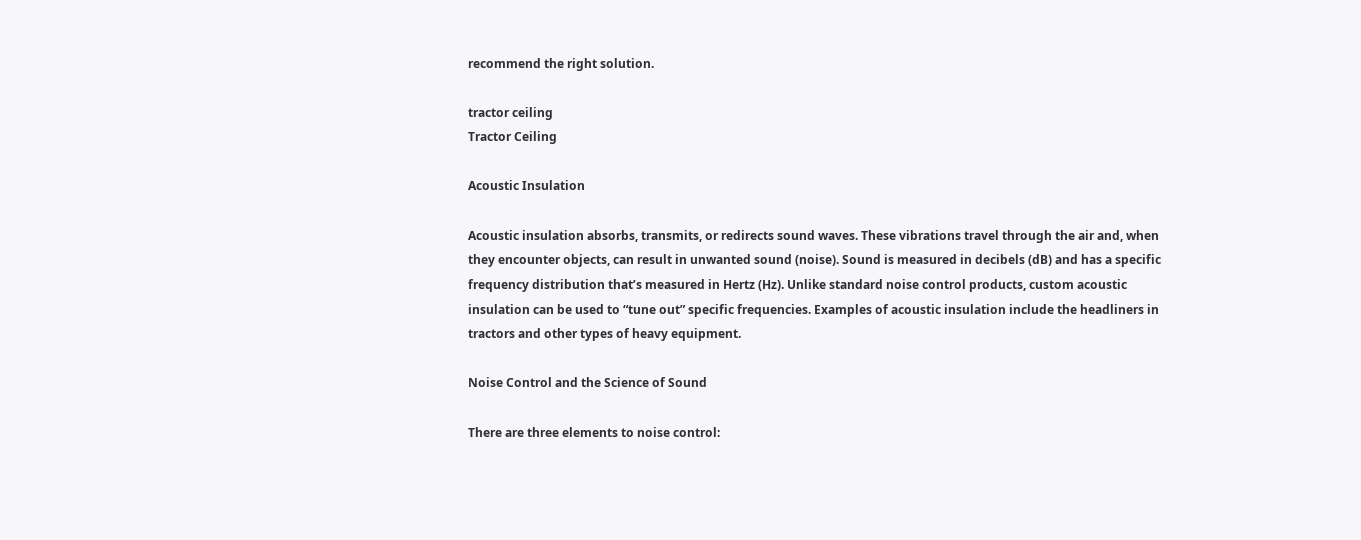recommend the right solution.

tractor ceiling
Tractor Ceiling

Acoustic Insulation

Acoustic insulation absorbs, transmits, or redirects sound waves. These vibrations travel through the air and, when they encounter objects, can result in unwanted sound (noise). Sound is measured in decibels (dB) and has a specific frequency distribution that’s measured in Hertz (Hz). Unlike standard noise control products, custom acoustic insulation can be used to “tune out” specific frequencies. Examples of acoustic insulation include the headliners in tractors and other types of heavy equipment.

Noise Control and the Science of Sound

There are three elements to noise control: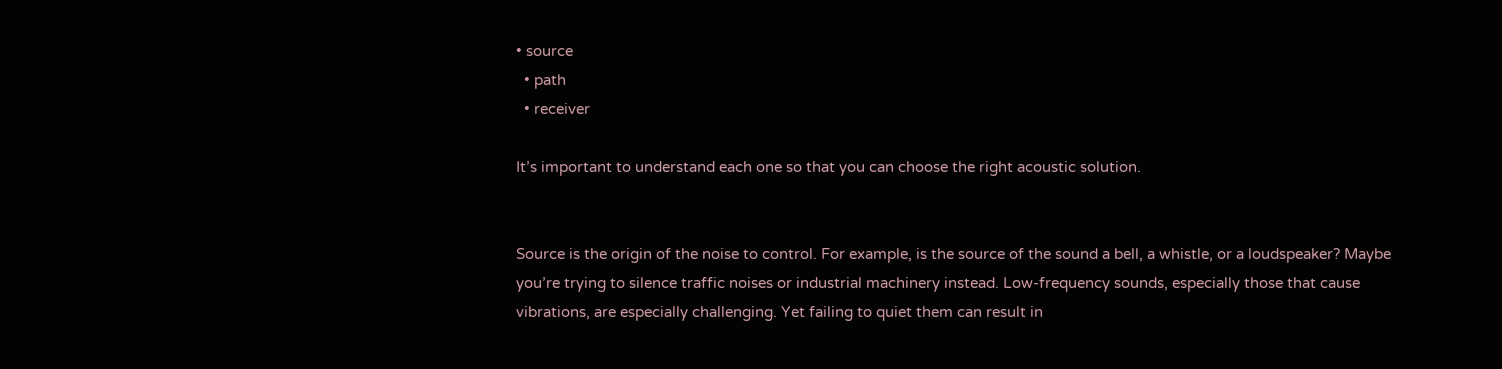• source
  • path
  • receiver

It’s important to understand each one so that you can choose the right acoustic solution.


Source is the origin of the noise to control. For example, is the source of the sound a bell, a whistle, or a loudspeaker? Maybe you’re trying to silence traffic noises or industrial machinery instead. Low-frequency sounds, especially those that cause vibrations, are especially challenging. Yet failing to quiet them can result in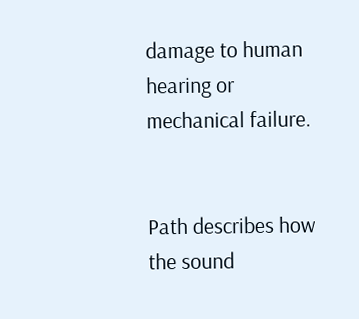damage to human hearing or mechanical failure.


Path describes how the sound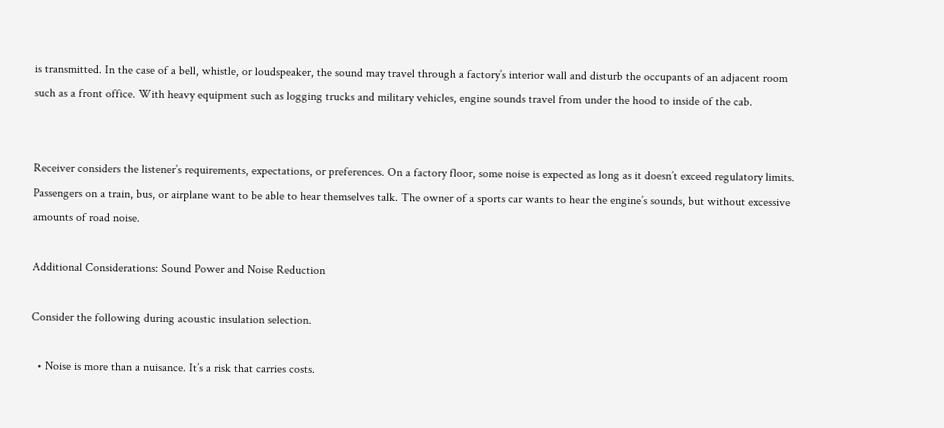is transmitted. In the case of a bell, whistle, or loudspeaker, the sound may travel through a factory’s interior wall and disturb the occupants of an adjacent room such as a front office. With heavy equipment such as logging trucks and military vehicles, engine sounds travel from under the hood to inside of the cab.


Receiver considers the listener’s requirements, expectations, or preferences. On a factory floor, some noise is expected as long as it doesn’t exceed regulatory limits. Passengers on a train, bus, or airplane want to be able to hear themselves talk. The owner of a sports car wants to hear the engine’s sounds, but without excessive amounts of road noise.

Additional Considerations: Sound Power and Noise Reduction

Consider the following during acoustic insulation selection.

  • Noise is more than a nuisance. It’s a risk that carries costs.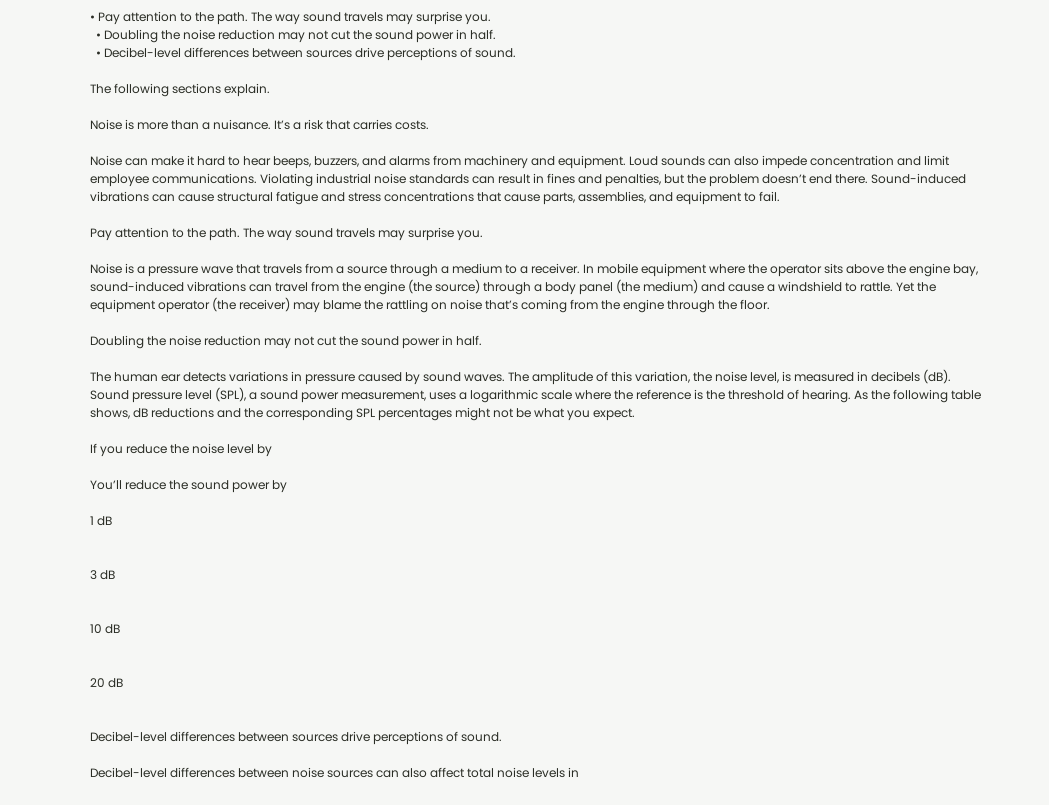• Pay attention to the path. The way sound travels may surprise you.
  • Doubling the noise reduction may not cut the sound power in half.
  • Decibel-level differences between sources drive perceptions of sound.

The following sections explain.

Noise is more than a nuisance. It’s a risk that carries costs.

Noise can make it hard to hear beeps, buzzers, and alarms from machinery and equipment. Loud sounds can also impede concentration and limit employee communications. Violating industrial noise standards can result in fines and penalties, but the problem doesn’t end there. Sound-induced vibrations can cause structural fatigue and stress concentrations that cause parts, assemblies, and equipment to fail.

Pay attention to the path. The way sound travels may surprise you.

Noise is a pressure wave that travels from a source through a medium to a receiver. In mobile equipment where the operator sits above the engine bay, sound-induced vibrations can travel from the engine (the source) through a body panel (the medium) and cause a windshield to rattle. Yet the equipment operator (the receiver) may blame the rattling on noise that’s coming from the engine through the floor.

Doubling the noise reduction may not cut the sound power in half.

The human ear detects variations in pressure caused by sound waves. The amplitude of this variation, the noise level, is measured in decibels (dB). Sound pressure level (SPL), a sound power measurement, uses a logarithmic scale where the reference is the threshold of hearing. As the following table shows, dB reductions and the corresponding SPL percentages might not be what you expect.

If you reduce the noise level by

You’ll reduce the sound power by

1 dB


3 dB


10 dB


20 dB


Decibel-level differences between sources drive perceptions of sound.

Decibel-level differences between noise sources can also affect total noise levels in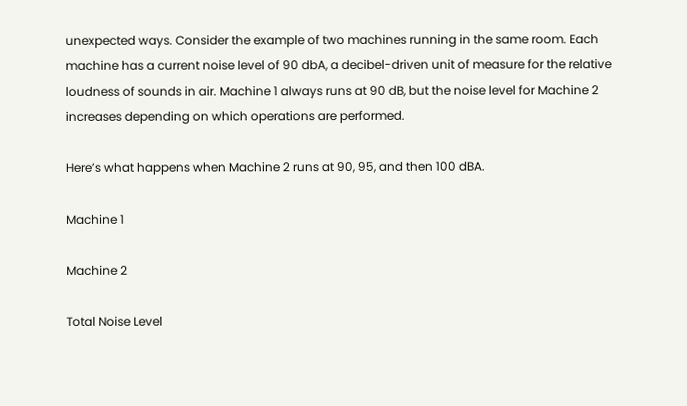unexpected ways. Consider the example of two machines running in the same room. Each machine has a current noise level of 90 dbA, a decibel-driven unit of measure for the relative loudness of sounds in air. Machine 1 always runs at 90 dB, but the noise level for Machine 2 increases depending on which operations are performed.

Here’s what happens when Machine 2 runs at 90, 95, and then 100 dBA.

Machine 1

Machine 2

Total Noise Level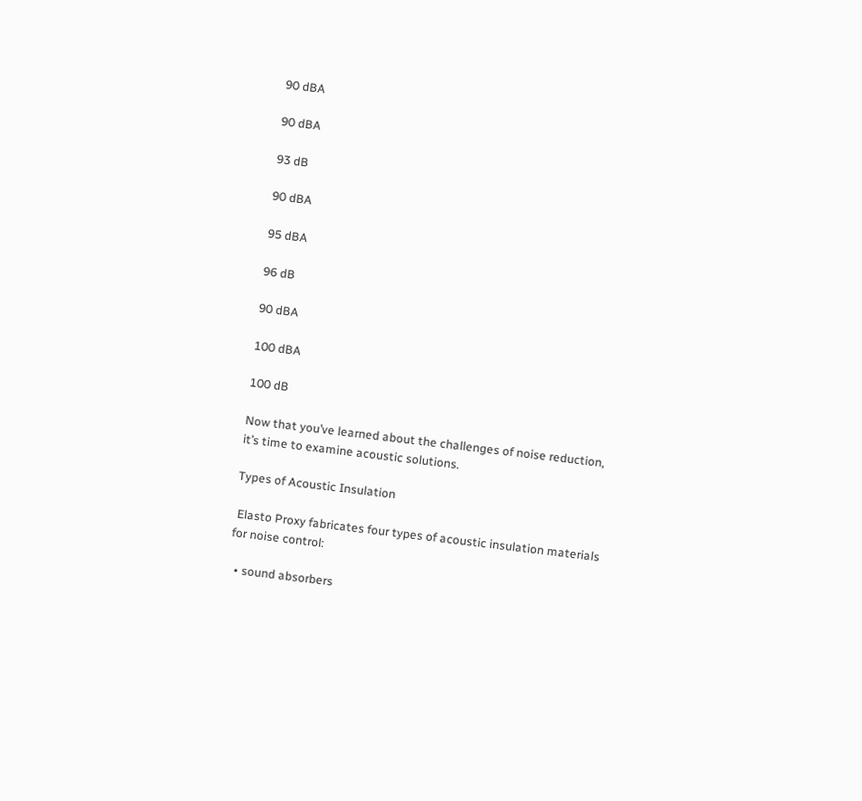90 dBA

90 dBA

93 dB

90 dBA

95 dBA

96 dB

90 dBA

100 dBA

100 dB

Now that you’ve learned about the challenges of noise reduction, it’s time to examine acoustic solutions.

Types of Acoustic Insulation

 Elasto Proxy fabricates four types of acoustic insulation materials for noise control:

  • sound absorbers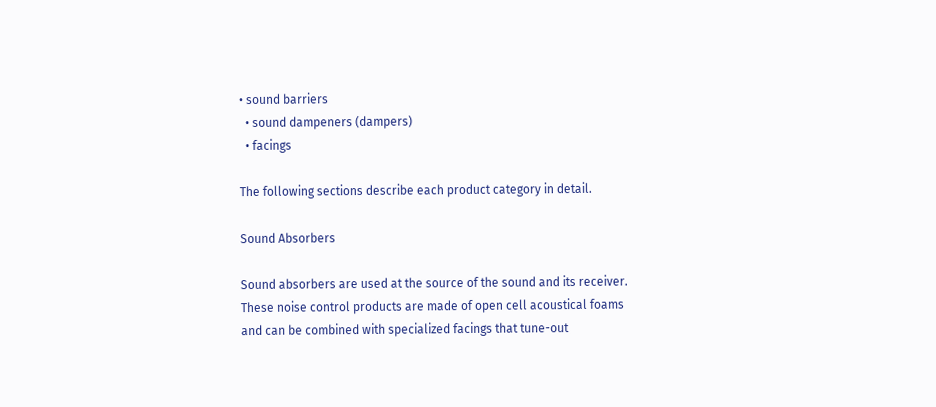• sound barriers
  • sound dampeners (dampers)
  • facings

The following sections describe each product category in detail.

Sound Absorbers

Sound absorbers are used at the source of the sound and its receiver. These noise control products are made of open cell acoustical foams and can be combined with specialized facings that tune-out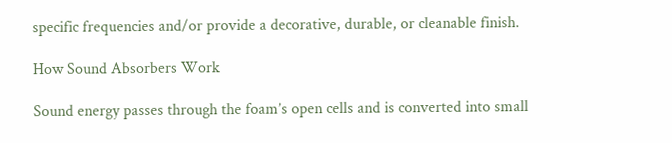specific frequencies and/or provide a decorative, durable, or cleanable finish.

How Sound Absorbers Work

Sound energy passes through the foam’s open cells and is converted into small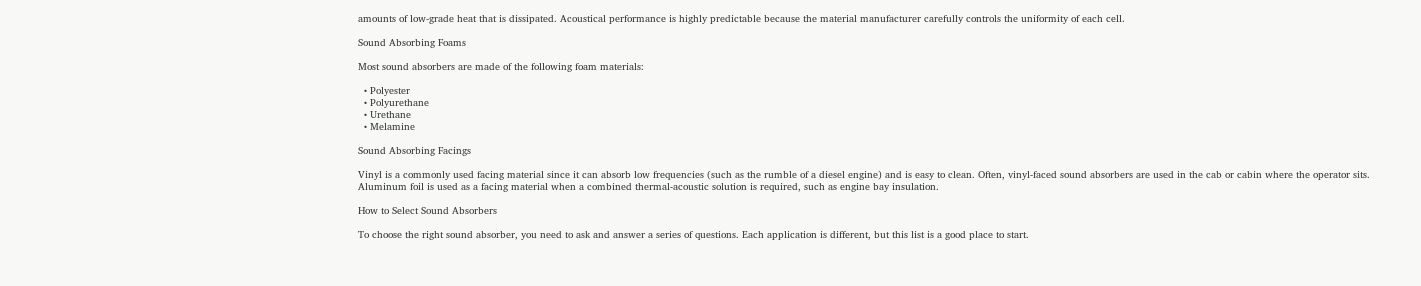amounts of low-grade heat that is dissipated. Acoustical performance is highly predictable because the material manufacturer carefully controls the uniformity of each cell.

Sound Absorbing Foams

Most sound absorbers are made of the following foam materials:

  • Polyester
  • Polyurethane
  • Urethane
  • Melamine

Sound Absorbing Facings

Vinyl is a commonly used facing material since it can absorb low frequencies (such as the rumble of a diesel engine) and is easy to clean. Often, vinyl-faced sound absorbers are used in the cab or cabin where the operator sits. Aluminum foil is used as a facing material when a combined thermal-acoustic solution is required, such as engine bay insulation.

How to Select Sound Absorbers

To choose the right sound absorber, you need to ask and answer a series of questions. Each application is different, but this list is a good place to start.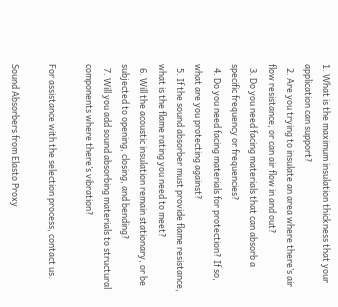1. What is the maximum insulation thickness that your application can support?
  2. Are you trying to insulate an area where there’s air flow resistance, or can air flow in and out?
  3. Do you need facing materials that can absorb a specific frequency or frequencies?
  4. Do you need facing materials for protection? If so, what are you protecting against?
  5. If the sound absorber must provide flame resistance, what is the flame rating you need to meet?
  6. Will the acoustic insulation remain stationary, or be subjected to opening, closing, and bending?
  7. Will you add sound absorbing materials to structural components where there’s vibration?

For assistance with the selection process, contact us.

Sound Absorbers from Elasto Proxy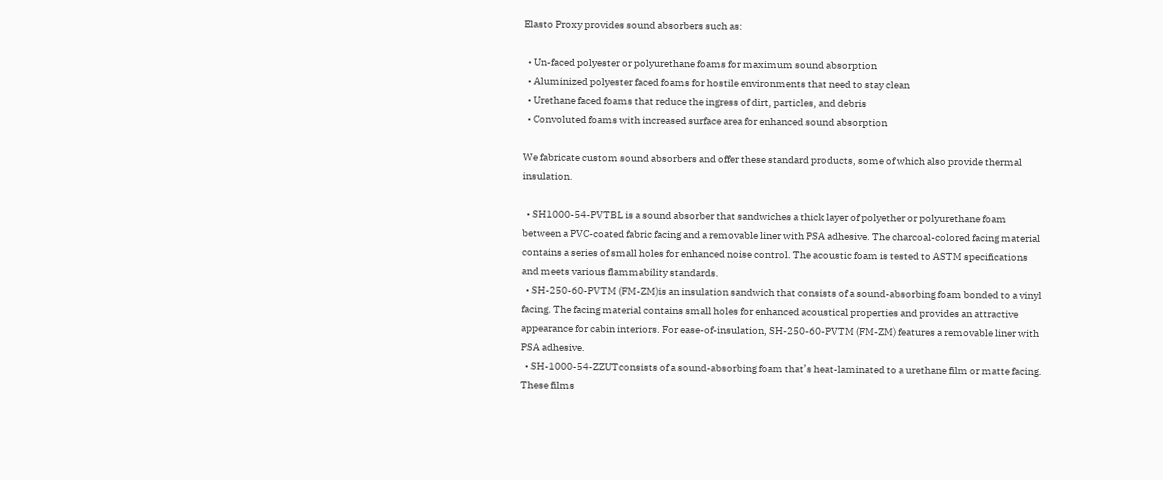Elasto Proxy provides sound absorbers such as:

  • Un-faced polyester or polyurethane foams for maximum sound absorption
  • Aluminized polyester faced foams for hostile environments that need to stay clean
  • Urethane faced foams that reduce the ingress of dirt, particles, and debris
  • Convoluted foams with increased surface area for enhanced sound absorption

We fabricate custom sound absorbers and offer these standard products, some of which also provide thermal insulation.

  • SH1000-54-PVTBL is a sound absorber that sandwiches a thick layer of polyether or polyurethane foam between a PVC-coated fabric facing and a removable liner with PSA adhesive. The charcoal-colored facing material contains a series of small holes for enhanced noise control. The acoustic foam is tested to ASTM specifications and meets various flammability standards.
  • SH-250-60-PVTM (FM-ZM)is an insulation sandwich that consists of a sound-absorbing foam bonded to a vinyl facing. The facing material contains small holes for enhanced acoustical properties and provides an attractive appearance for cabin interiors. For ease-of-insulation, SH-250-60-PVTM (FM-ZM) features a removable liner with PSA adhesive.
  • SH-1000-54-ZZUTconsists of a sound-absorbing foam that’s heat-laminated to a urethane film or matte facing. These films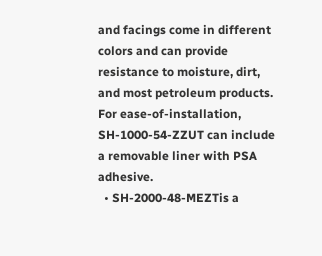and facings come in different colors and can provide resistance to moisture, dirt, and most petroleum products. For ease-of-installation, SH-1000-54-ZZUT can include a removable liner with PSA adhesive.
  • SH-2000-48-MEZTis a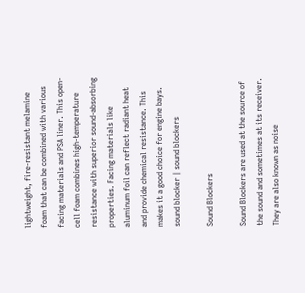lightweight, fire-resistant melamine foam that can be combined with various facing materials and PSA liner. This open-cell foam combines high-temperature resistance with superior sound-absorbing properties. Facing materials like aluminum foil can reflect radiant heat and provide chemical resistance. This makes it a good choice for engine bays.
sound blocker | sound blockers

Sound Blockers

Sound Blockers are used at the source of the sound and sometimes at its receiver. They are also known as noise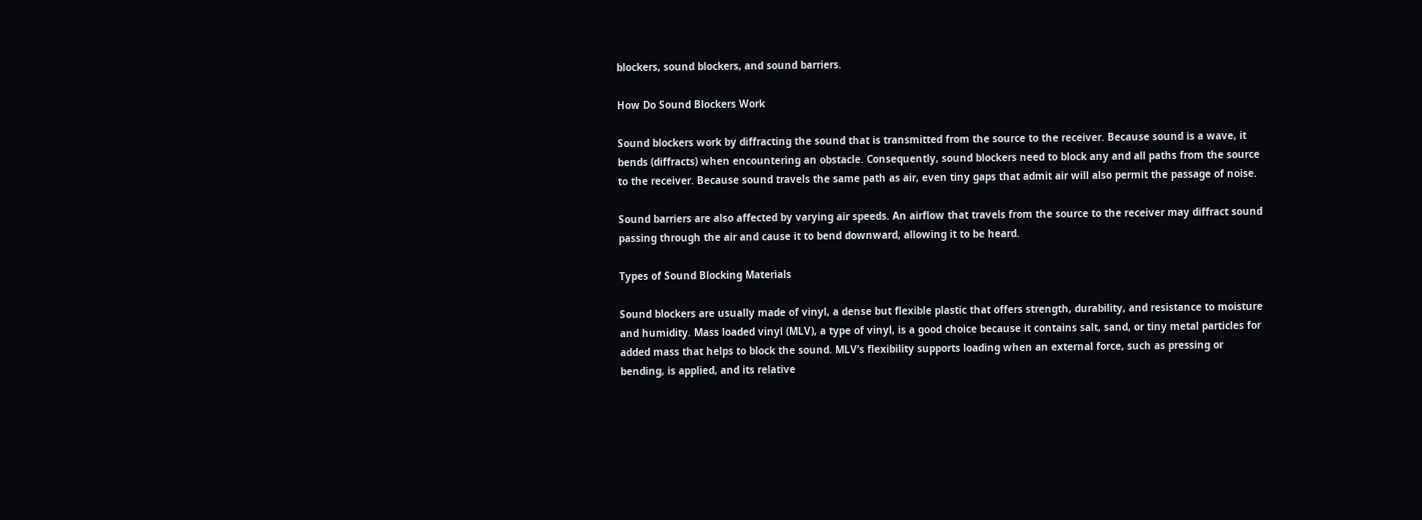blockers, sound blockers, and sound barriers.

How Do Sound Blockers Work

Sound blockers work by diffracting the sound that is transmitted from the source to the receiver. Because sound is a wave, it bends (diffracts) when encountering an obstacle. Consequently, sound blockers need to block any and all paths from the source to the receiver. Because sound travels the same path as air, even tiny gaps that admit air will also permit the passage of noise.

Sound barriers are also affected by varying air speeds. An airflow that travels from the source to the receiver may diffract sound passing through the air and cause it to bend downward, allowing it to be heard.

Types of Sound Blocking Materials

Sound blockers are usually made of vinyl, a dense but flexible plastic that offers strength, durability, and resistance to moisture and humidity. Mass loaded vinyl (MLV), a type of vinyl, is a good choice because it contains salt, sand, or tiny metal particles for added mass that helps to block the sound. MLV’s flexibility supports loading when an external force, such as pressing or bending, is applied, and its relative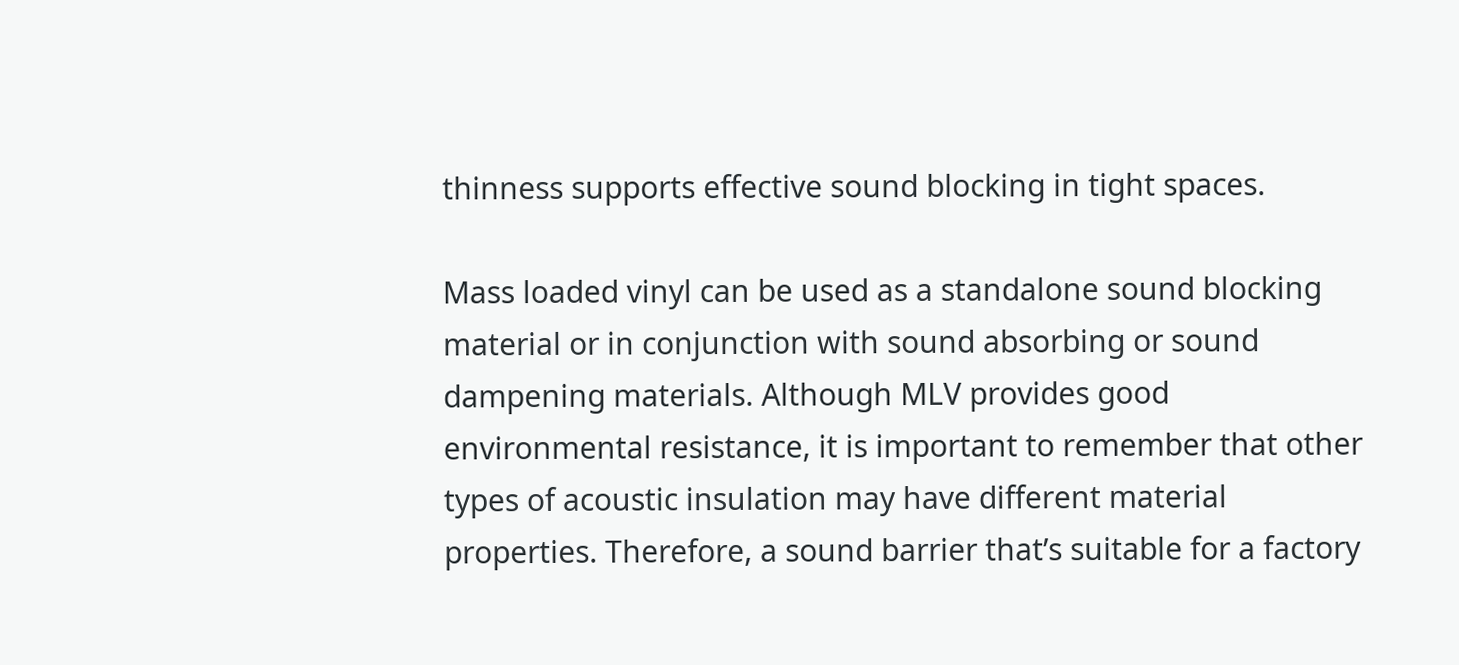thinness supports effective sound blocking in tight spaces.

Mass loaded vinyl can be used as a standalone sound blocking material or in conjunction with sound absorbing or sound dampening materials. Although MLV provides good environmental resistance, it is important to remember that other types of acoustic insulation may have different material properties. Therefore, a sound barrier that’s suitable for a factory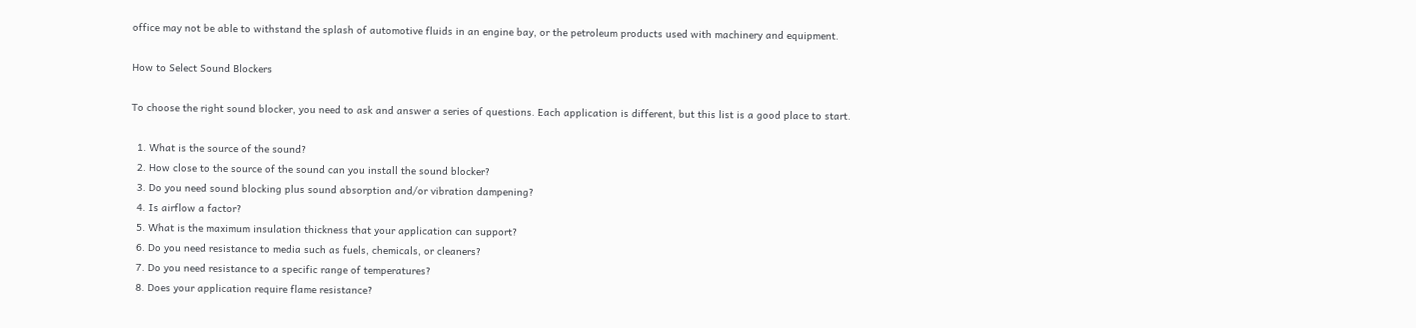office may not be able to withstand the splash of automotive fluids in an engine bay, or the petroleum products used with machinery and equipment.

How to Select Sound Blockers

To choose the right sound blocker, you need to ask and answer a series of questions. Each application is different, but this list is a good place to start.

  1. What is the source of the sound?
  2. How close to the source of the sound can you install the sound blocker?
  3. Do you need sound blocking plus sound absorption and/or vibration dampening?
  4. Is airflow a factor?
  5. What is the maximum insulation thickness that your application can support?
  6. Do you need resistance to media such as fuels, chemicals, or cleaners?
  7. Do you need resistance to a specific range of temperatures?
  8. Does your application require flame resistance?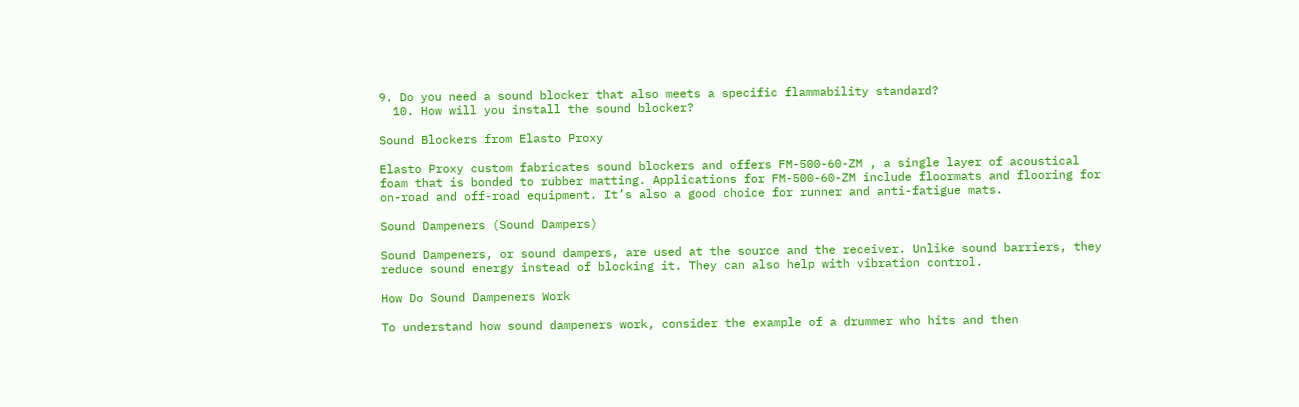9. Do you need a sound blocker that also meets a specific flammability standard?
  10. How will you install the sound blocker?

Sound Blockers from Elasto Proxy

Elasto Proxy custom fabricates sound blockers and offers FM-500-60-ZM , a single layer of acoustical foam that is bonded to rubber matting. Applications for FM-500-60-ZM include floormats and flooring for on-road and off-road equipment. It’s also a good choice for runner and anti-fatigue mats.

Sound Dampeners (Sound Dampers)

Sound Dampeners, or sound dampers, are used at the source and the receiver. Unlike sound barriers, they reduce sound energy instead of blocking it. They can also help with vibration control.

How Do Sound Dampeners Work

To understand how sound dampeners work, consider the example of a drummer who hits and then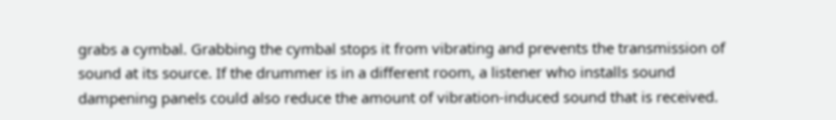grabs a cymbal. Grabbing the cymbal stops it from vibrating and prevents the transmission of sound at its source. If the drummer is in a different room, a listener who installs sound dampening panels could also reduce the amount of vibration-induced sound that is received.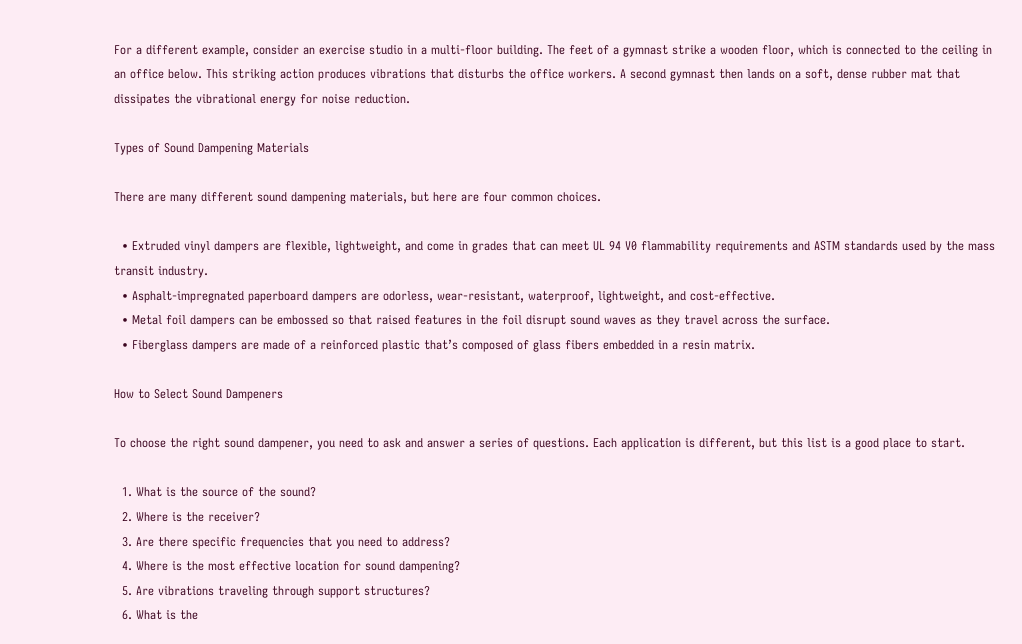For a different example, consider an exercise studio in a multi-floor building. The feet of a gymnast strike a wooden floor, which is connected to the ceiling in an office below. This striking action produces vibrations that disturbs the office workers. A second gymnast then lands on a soft, dense rubber mat that dissipates the vibrational energy for noise reduction.

Types of Sound Dampening Materials

There are many different sound dampening materials, but here are four common choices.

  • Extruded vinyl dampers are flexible, lightweight, and come in grades that can meet UL 94 V0 flammability requirements and ASTM standards used by the mass transit industry.
  • Asphalt-impregnated paperboard dampers are odorless, wear-resistant, waterproof, lightweight, and cost-effective.
  • Metal foil dampers can be embossed so that raised features in the foil disrupt sound waves as they travel across the surface.
  • Fiberglass dampers are made of a reinforced plastic that’s composed of glass fibers embedded in a resin matrix.

How to Select Sound Dampeners

To choose the right sound dampener, you need to ask and answer a series of questions. Each application is different, but this list is a good place to start.

  1. What is the source of the sound?
  2. Where is the receiver?
  3. Are there specific frequencies that you need to address?
  4. Where is the most effective location for sound dampening?
  5. Are vibrations traveling through support structures?
  6. What is the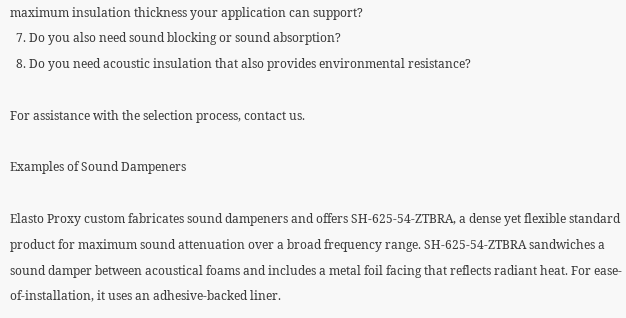maximum insulation thickness your application can support?
  7. Do you also need sound blocking or sound absorption?
  8. Do you need acoustic insulation that also provides environmental resistance?

For assistance with the selection process, contact us.

Examples of Sound Dampeners

Elasto Proxy custom fabricates sound dampeners and offers SH-625-54-ZTBRA, a dense yet flexible standard product for maximum sound attenuation over a broad frequency range. SH-625-54-ZTBRA sandwiches a sound damper between acoustical foams and includes a metal foil facing that reflects radiant heat. For ease-of-installation, it uses an adhesive-backed liner.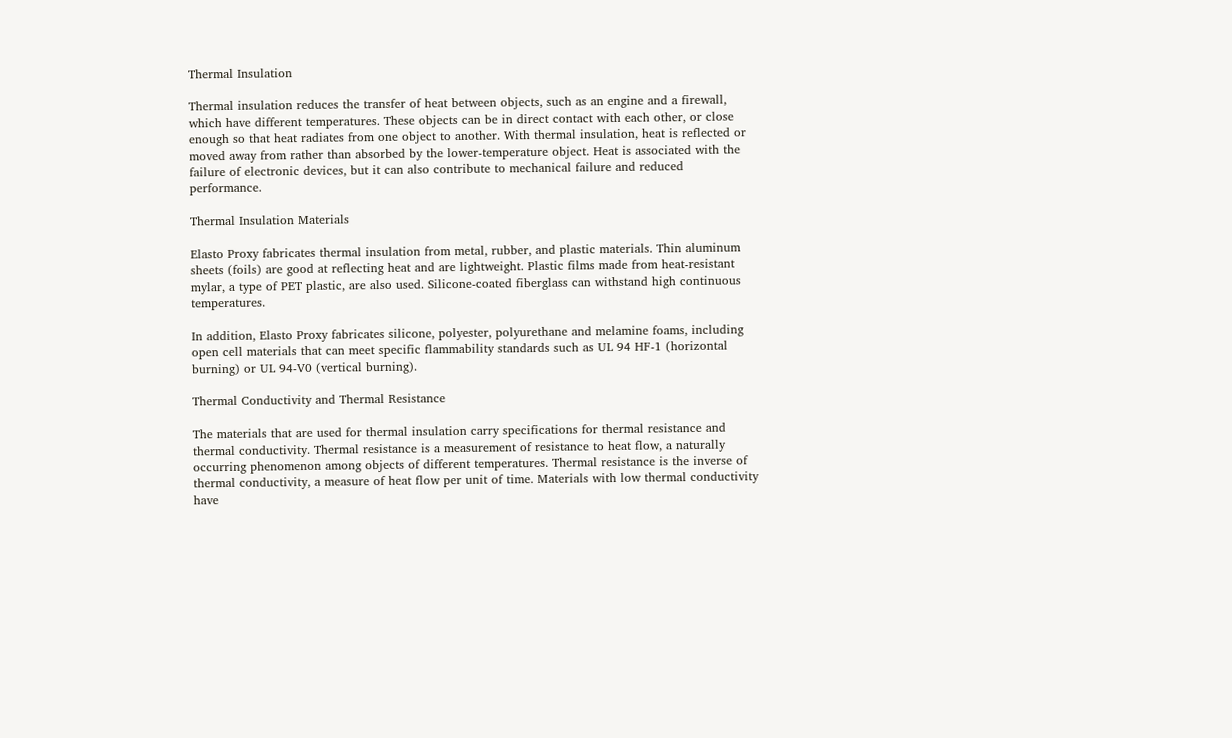Thermal Insulation

Thermal insulation reduces the transfer of heat between objects, such as an engine and a firewall, which have different temperatures. These objects can be in direct contact with each other, or close enough so that heat radiates from one object to another. With thermal insulation, heat is reflected or moved away from rather than absorbed by the lower-temperature object. Heat is associated with the failure of electronic devices, but it can also contribute to mechanical failure and reduced performance.

Thermal Insulation Materials

Elasto Proxy fabricates thermal insulation from metal, rubber, and plastic materials. Thin aluminum sheets (foils) are good at reflecting heat and are lightweight. Plastic films made from heat-resistant mylar, a type of PET plastic, are also used. Silicone-coated fiberglass can withstand high continuous temperatures.

In addition, Elasto Proxy fabricates silicone, polyester, polyurethane and melamine foams, including open cell materials that can meet specific flammability standards such as UL 94 HF-1 (horizontal burning) or UL 94-V0 (vertical burning).

Thermal Conductivity and Thermal Resistance

The materials that are used for thermal insulation carry specifications for thermal resistance and thermal conductivity. Thermal resistance is a measurement of resistance to heat flow, a naturally occurring phenomenon among objects of different temperatures. Thermal resistance is the inverse of thermal conductivity, a measure of heat flow per unit of time. Materials with low thermal conductivity have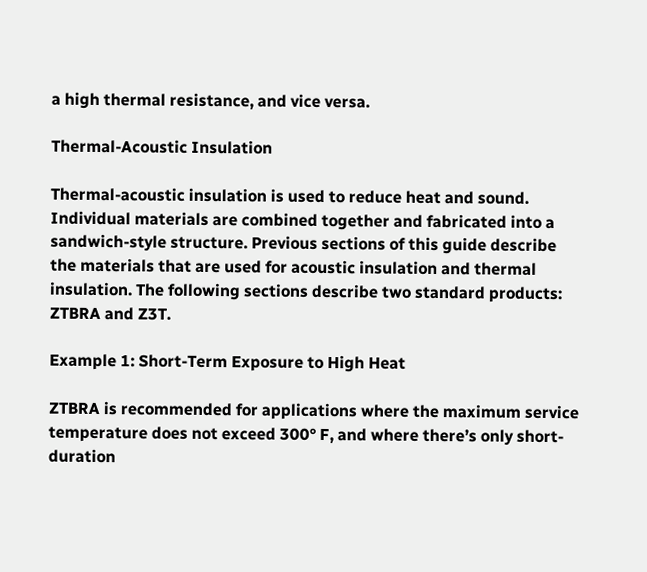a high thermal resistance, and vice versa.

Thermal-Acoustic Insulation

Thermal-acoustic insulation is used to reduce heat and sound. Individual materials are combined together and fabricated into a sandwich-style structure. Previous sections of this guide describe the materials that are used for acoustic insulation and thermal insulation. The following sections describe two standard products: ZTBRA and Z3T.

Example 1: Short-Term Exposure to High Heat

ZTBRA is recommended for applications where the maximum service temperature does not exceed 300° F, and where there’s only short-duration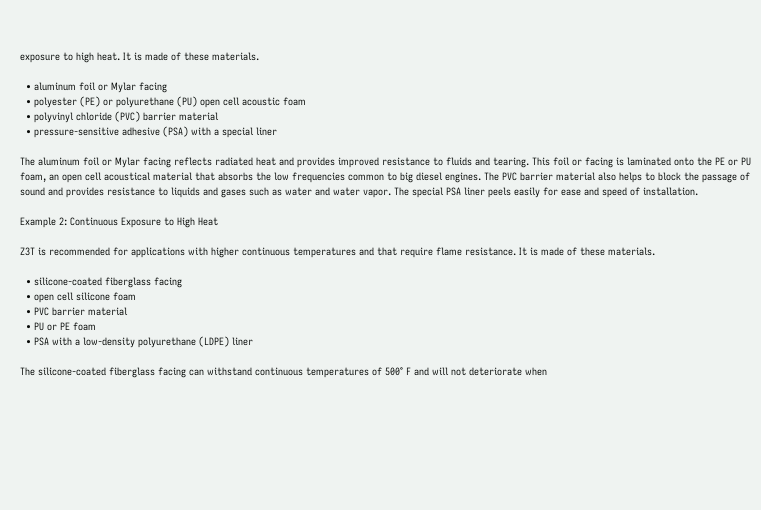exposure to high heat. It is made of these materials.

  • aluminum foil or Mylar facing
  • polyester (PE) or polyurethane (PU) open cell acoustic foam
  • polyvinyl chloride (PVC) barrier material
  • pressure-sensitive adhesive (PSA) with a special liner

The aluminum foil or Mylar facing reflects radiated heat and provides improved resistance to fluids and tearing. This foil or facing is laminated onto the PE or PU foam, an open cell acoustical material that absorbs the low frequencies common to big diesel engines. The PVC barrier material also helps to block the passage of sound and provides resistance to liquids and gases such as water and water vapor. The special PSA liner peels easily for ease and speed of installation.

Example 2: Continuous Exposure to High Heat

Z3T is recommended for applications with higher continuous temperatures and that require flame resistance. It is made of these materials.

  • silicone-coated fiberglass facing
  • open cell silicone foam
  • PVC barrier material
  • PU or PE foam
  • PSA with a low-density polyurethane (LDPE) liner

The silicone-coated fiberglass facing can withstand continuous temperatures of 500° F and will not deteriorate when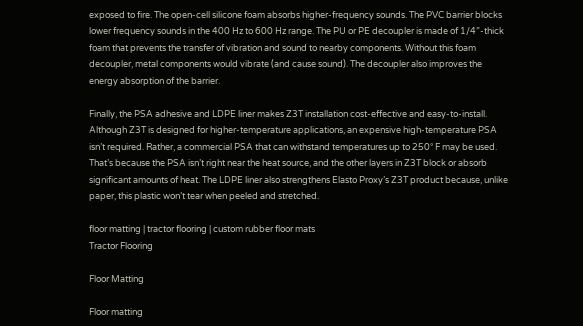exposed to fire. The open-cell silicone foam absorbs higher-frequency sounds. The PVC barrier blocks lower frequency sounds in the 400 Hz to 600 Hz range. The PU or PE decoupler is made of 1/4”-thick foam that prevents the transfer of vibration and sound to nearby components. Without this foam decoupler, metal components would vibrate (and cause sound). The decoupler also improves the energy absorption of the barrier.

Finally, the PSA adhesive and LDPE liner makes Z3T installation cost-effective and easy-to-install. Although Z3T is designed for higher-temperature applications, an expensive high-temperature PSA isn’t required. Rather, a commercial PSA that can withstand temperatures up to 250° F may be used. That’s because the PSA isn’t right near the heat source, and the other layers in Z3T block or absorb significant amounts of heat. The LDPE liner also strengthens Elasto Proxy’s Z3T product because, unlike paper, this plastic won’t tear when peeled and stretched.

floor matting | tractor flooring | custom rubber floor mats
Tractor Flooring

Floor Matting

Floor matting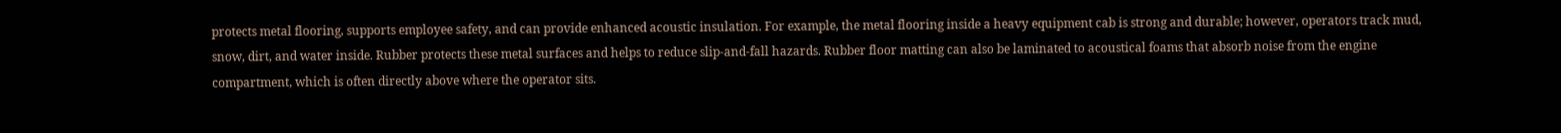protects metal flooring, supports employee safety, and can provide enhanced acoustic insulation. For example, the metal flooring inside a heavy equipment cab is strong and durable; however, operators track mud, snow, dirt, and water inside. Rubber protects these metal surfaces and helps to reduce slip-and-fall hazards. Rubber floor matting can also be laminated to acoustical foams that absorb noise from the engine compartment, which is often directly above where the operator sits.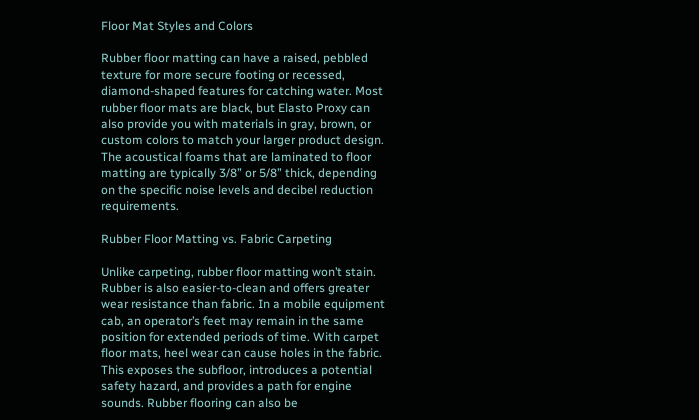Floor Mat Styles and Colors

Rubber floor matting can have a raised, pebbled texture for more secure footing or recessed, diamond-shaped features for catching water. Most rubber floor mats are black, but Elasto Proxy can also provide you with materials in gray, brown, or custom colors to match your larger product design. The acoustical foams that are laminated to floor matting are typically 3/8” or 5/8” thick, depending on the specific noise levels and decibel reduction requirements.

Rubber Floor Matting vs. Fabric Carpeting

Unlike carpeting, rubber floor matting won’t stain. Rubber is also easier-to-clean and offers greater wear resistance than fabric. In a mobile equipment cab, an operator’s feet may remain in the same position for extended periods of time. With carpet floor mats, heel wear can cause holes in the fabric. This exposes the subfloor, introduces a potential safety hazard, and provides a path for engine sounds. Rubber flooring can also be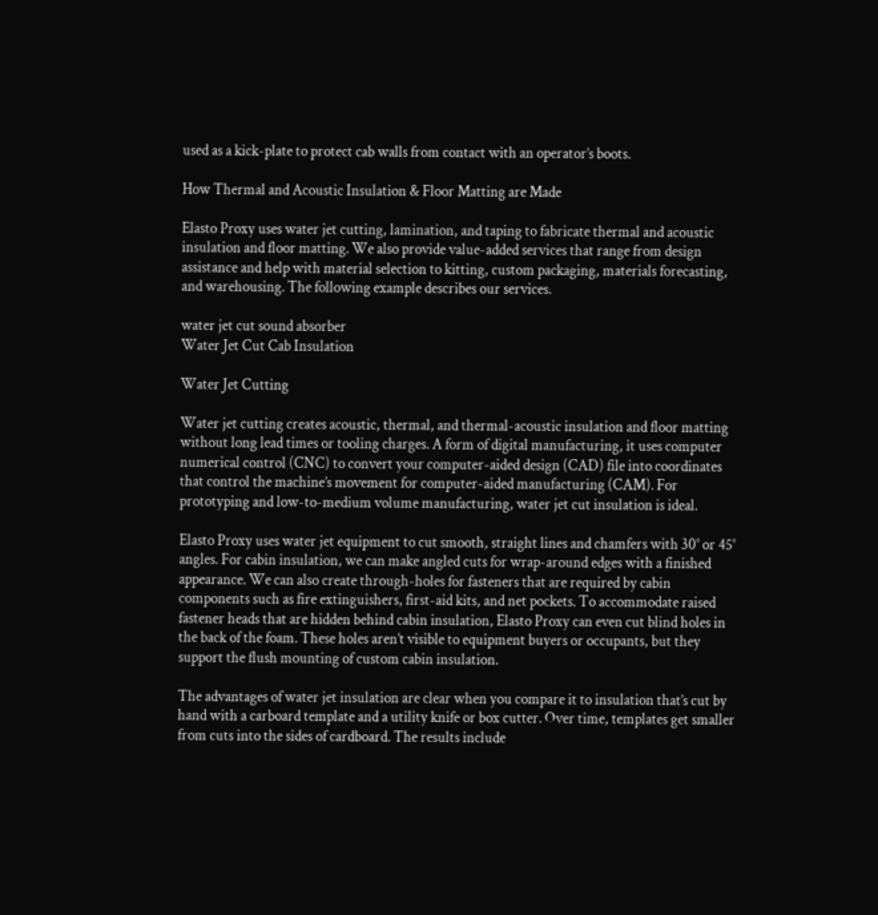used as a kick-plate to protect cab walls from contact with an operator’s boots.

How Thermal and Acoustic Insulation & Floor Matting are Made

Elasto Proxy uses water jet cutting, lamination, and taping to fabricate thermal and acoustic insulation and floor matting. We also provide value-added services that range from design assistance and help with material selection to kitting, custom packaging, materials forecasting, and warehousing. The following example describes our services.

water jet cut sound absorber
Water Jet Cut Cab Insulation

Water Jet Cutting

Water jet cutting creates acoustic, thermal, and thermal-acoustic insulation and floor matting without long lead times or tooling charges. A form of digital manufacturing, it uses computer numerical control (CNC) to convert your computer-aided design (CAD) file into coordinates that control the machine’s movement for computer-aided manufacturing (CAM). For prototyping and low-to-medium volume manufacturing, water jet cut insulation is ideal.

Elasto Proxy uses water jet equipment to cut smooth, straight lines and chamfers with 30° or 45° angles. For cabin insulation, we can make angled cuts for wrap-around edges with a finished appearance. We can also create through-holes for fasteners that are required by cabin components such as fire extinguishers, first-aid kits, and net pockets. To accommodate raised fastener heads that are hidden behind cabin insulation, Elasto Proxy can even cut blind holes in the back of the foam. These holes aren’t visible to equipment buyers or occupants, but they support the flush mounting of custom cabin insulation.

The advantages of water jet insulation are clear when you compare it to insulation that’s cut by hand with a carboard template and a utility knife or box cutter. Over time, templates get smaller from cuts into the sides of cardboard. The results include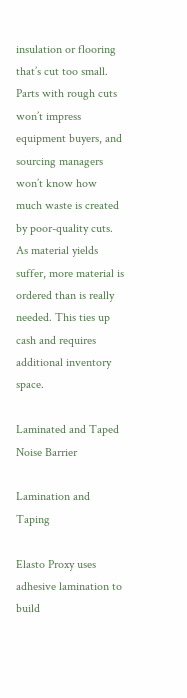insulation or flooring that’s cut too small. Parts with rough cuts won’t impress equipment buyers, and sourcing managers won’t know how much waste is created by poor-quality cuts. As material yields suffer, more material is ordered than is really needed. This ties up cash and requires additional inventory space.

Laminated and Taped Noise Barrier

Lamination and Taping

Elasto Proxy uses adhesive lamination to build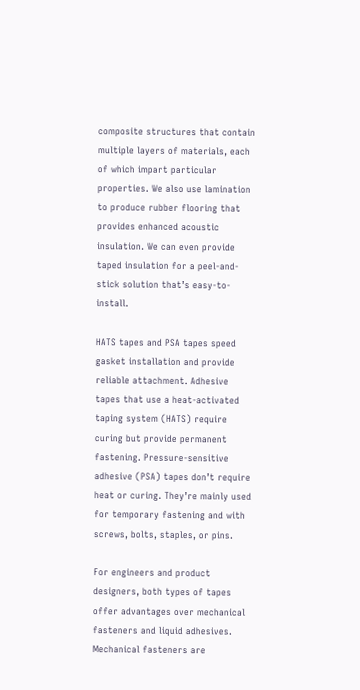composite structures that contain multiple layers of materials, each of which impart particular properties. We also use lamination to produce rubber flooring that provides enhanced acoustic insulation. We can even provide taped insulation for a peel-and-stick solution that’s easy-to-install.

HATS tapes and PSA tapes speed gasket installation and provide reliable attachment. Adhesive tapes that use a heat-activated taping system (HATS) require curing but provide permanent fastening. Pressure-sensitive adhesive (PSA) tapes don’t require heat or curing. They’re mainly used for temporary fastening and with screws, bolts, staples, or pins.

For engineers and product designers, both types of tapes offer advantages over mechanical fasteners and liquid adhesives. Mechanical fasteners are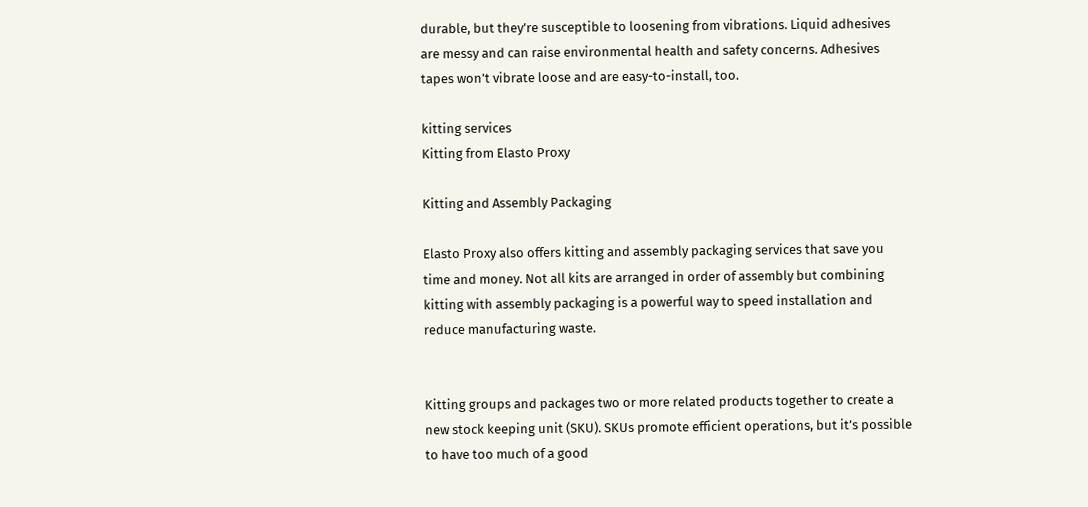durable, but they’re susceptible to loosening from vibrations. Liquid adhesives are messy and can raise environmental health and safety concerns. Adhesives tapes won’t vibrate loose and are easy-to-install, too.

kitting services
Kitting from Elasto Proxy

Kitting and Assembly Packaging

Elasto Proxy also offers kitting and assembly packaging services that save you time and money. Not all kits are arranged in order of assembly but combining kitting with assembly packaging is a powerful way to speed installation and reduce manufacturing waste.


Kitting groups and packages two or more related products together to create a new stock keeping unit (SKU). SKUs promote efficient operations, but it’s possible to have too much of a good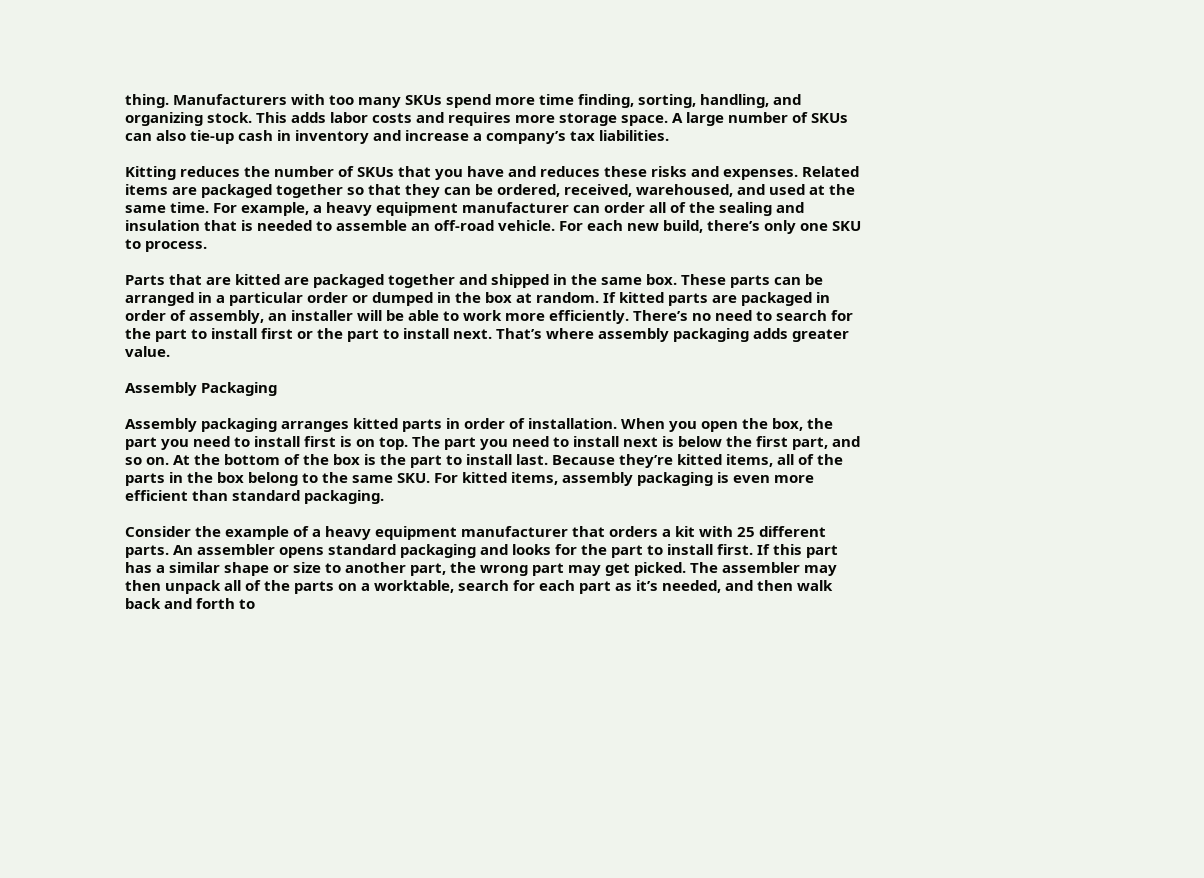thing. Manufacturers with too many SKUs spend more time finding, sorting, handling, and organizing stock. This adds labor costs and requires more storage space. A large number of SKUs can also tie-up cash in inventory and increase a company’s tax liabilities.

Kitting reduces the number of SKUs that you have and reduces these risks and expenses. Related items are packaged together so that they can be ordered, received, warehoused, and used at the same time. For example, a heavy equipment manufacturer can order all of the sealing and insulation that is needed to assemble an off-road vehicle. For each new build, there’s only one SKU to process.

Parts that are kitted are packaged together and shipped in the same box. These parts can be arranged in a particular order or dumped in the box at random. If kitted parts are packaged in order of assembly, an installer will be able to work more efficiently. There’s no need to search for the part to install first or the part to install next. That’s where assembly packaging adds greater value.

Assembly Packaging

Assembly packaging arranges kitted parts in order of installation. When you open the box, the part you need to install first is on top. The part you need to install next is below the first part, and so on. At the bottom of the box is the part to install last. Because they’re kitted items, all of the parts in the box belong to the same SKU. For kitted items, assembly packaging is even more efficient than standard packaging.

Consider the example of a heavy equipment manufacturer that orders a kit with 25 different parts. An assembler opens standard packaging and looks for the part to install first. If this part has a similar shape or size to another part, the wrong part may get picked. The assembler may then unpack all of the parts on a worktable, search for each part as it’s needed, and then walk back and forth to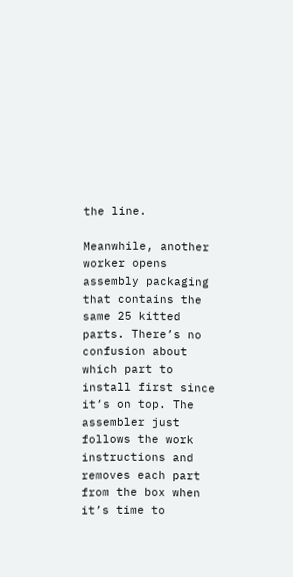the line.

Meanwhile, another worker opens assembly packaging that contains the same 25 kitted parts. There’s no confusion about which part to install first since it’s on top. The assembler just follows the work instructions and removes each part from the box when it’s time to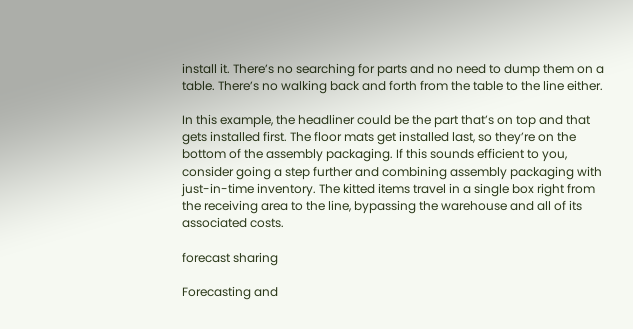install it. There’s no searching for parts and no need to dump them on a table. There’s no walking back and forth from the table to the line either.

In this example, the headliner could be the part that’s on top and that gets installed first. The floor mats get installed last, so they’re on the bottom of the assembly packaging. If this sounds efficient to you, consider going a step further and combining assembly packaging with just-in-time inventory. The kitted items travel in a single box right from the receiving area to the line, bypassing the warehouse and all of its associated costs.

forecast sharing

Forecasting and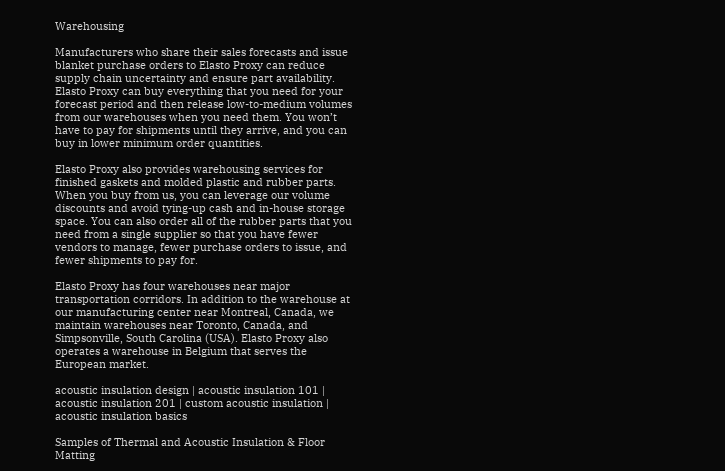Warehousing

Manufacturers who share their sales forecasts and issue blanket purchase orders to Elasto Proxy can reduce supply chain uncertainty and ensure part availability. Elasto Proxy can buy everything that you need for your forecast period and then release low-to-medium volumes from our warehouses when you need them. You won’t have to pay for shipments until they arrive, and you can buy in lower minimum order quantities.

Elasto Proxy also provides warehousing services for finished gaskets and molded plastic and rubber parts. When you buy from us, you can leverage our volume discounts and avoid tying-up cash and in-house storage space. You can also order all of the rubber parts that you need from a single supplier so that you have fewer vendors to manage, fewer purchase orders to issue, and fewer shipments to pay for.

Elasto Proxy has four warehouses near major transportation corridors. In addition to the warehouse at our manufacturing center near Montreal, Canada, we maintain warehouses near Toronto, Canada, and Simpsonville, South Carolina (USA). Elasto Proxy also operates a warehouse in Belgium that serves the European market.

acoustic insulation design | acoustic insulation 101 | acoustic insulation 201 | custom acoustic insulation | acoustic insulation basics

Samples of Thermal and Acoustic Insulation & Floor Matting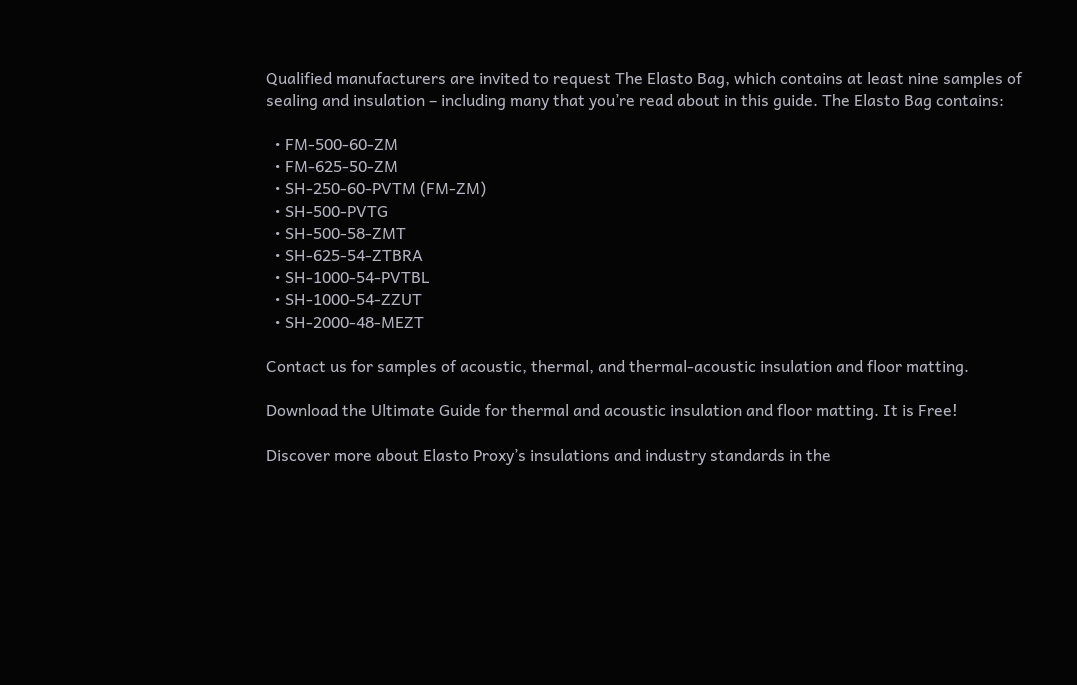Qualified manufacturers are invited to request The Elasto Bag, which contains at least nine samples of sealing and insulation – including many that you’re read about in this guide. The Elasto Bag contains:

  • FM-500-60-ZM
  • FM-625-50-ZM
  • SH-250-60-PVTM (FM-ZM)
  • SH-500-PVTG
  • SH-500-58-ZMT
  • SH-625-54-ZTBRA
  • SH-1000-54-PVTBL
  • SH-1000-54-ZZUT
  • SH-2000-48-MEZT

Contact us for samples of acoustic, thermal, and thermal-acoustic insulation and floor matting.

Download the Ultimate Guide for thermal and acoustic insulation and floor matting. It is Free!

Discover more about Elasto Proxy’s insulations and industry standards in the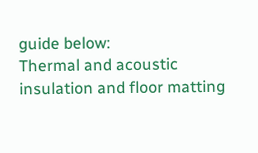guide below:
Thermal and acoustic insulation and floor matting